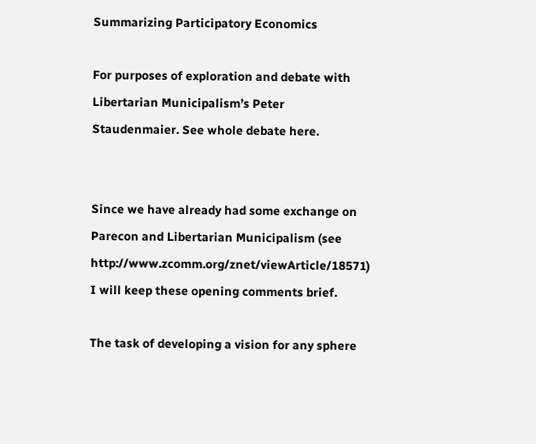Summarizing Participatory Economics

For purposes of exploration and debate with Libertarian Municipalism’s Peter Staudenmaier. See whole debate here.


Since we have already had some exchange on Parecon and Libertarian Municipalism (see http://www.zcomm.org/znet/viewArticle/18571) I will keep these opening comments brief.

The task of developing a vision for any sphere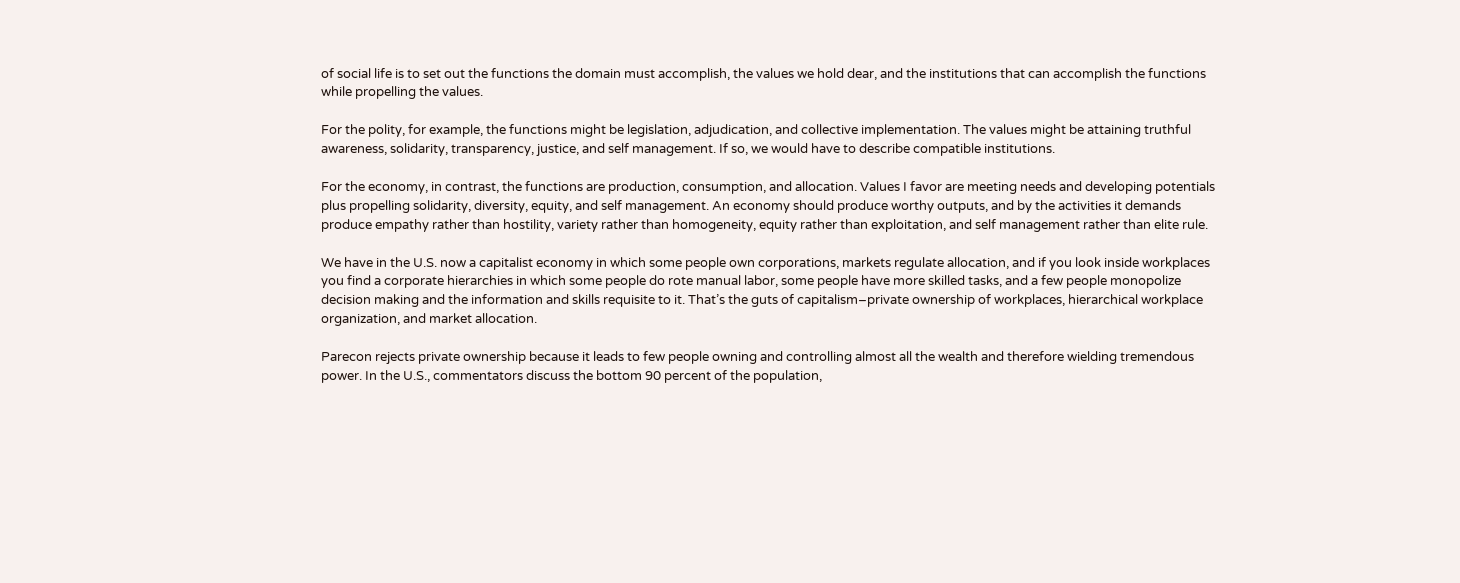of social life is to set out the functions the domain must accomplish, the values we hold dear, and the institutions that can accomplish the functions while propelling the values.

For the polity, for example, the functions might be legislation, adjudication, and collective implementation. The values might be attaining truthful awareness, solidarity, transparency, justice, and self management. If so, we would have to describe compatible institutions.

For the economy, in contrast, the functions are production, consumption, and allocation. Values I favor are meeting needs and developing potentials plus propelling solidarity, diversity, equity, and self management. An economy should produce worthy outputs, and by the activities it demands produce empathy rather than hostility, variety rather than homogeneity, equity rather than exploitation, and self management rather than elite rule.

We have in the U.S. now a capitalist economy in which some people own corporations, markets regulate allocation, and if you look inside workplaces you find a corporate hierarchies in which some people do rote manual labor, some people have more skilled tasks, and a few people monopolize decision making and the information and skills requisite to it. That’s the guts of capitalism–private ownership of workplaces, hierarchical workplace organization, and market allocation.

Parecon rejects private ownership because it leads to few people owning and controlling almost all the wealth and therefore wielding tremendous power. In the U.S., commentators discuss the bottom 90 percent of the population,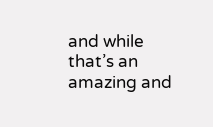and while that’s an amazing and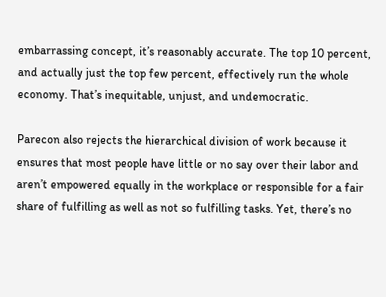embarrassing concept, it’s reasonably accurate. The top 10 percent, and actually just the top few percent, effectively run the whole economy. That’s inequitable, unjust, and undemocratic.

Parecon also rejects the hierarchical division of work because it ensures that most people have little or no say over their labor and aren’t empowered equally in the workplace or responsible for a fair share of fulfilling as well as not so fulfilling tasks. Yet, there’s no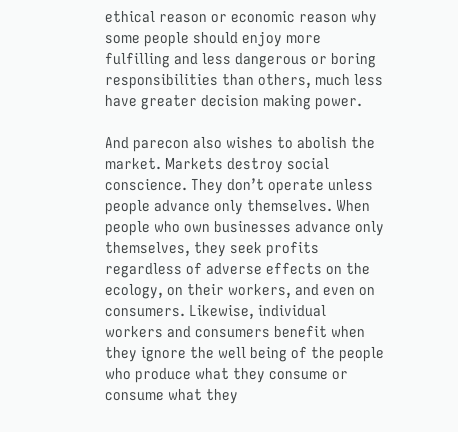ethical reason or economic reason why some people should enjoy more fulfilling and less dangerous or boring responsibilities than others, much less have greater decision making power.

And parecon also wishes to abolish the market. Markets destroy social conscience. They don’t operate unless people advance only themselves. When people who own businesses advance only themselves, they seek profits regardless of adverse effects on the ecology, on their workers, and even on consumers. Likewise, individual workers and consumers benefit when they ignore the well being of the people who produce what they consume or consume what they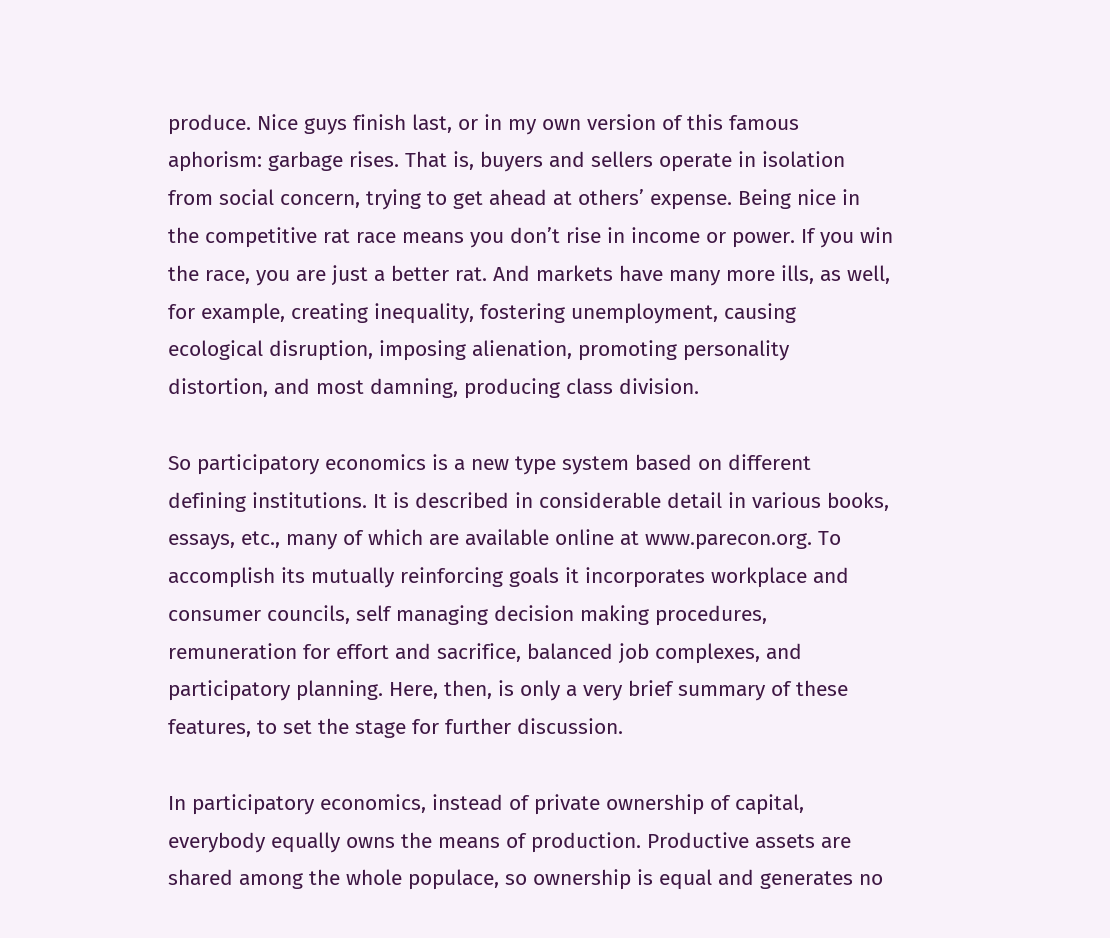produce. Nice guys finish last, or in my own version of this famous aphorism: garbage rises. That is, buyers and sellers operate in isolation from social concern, trying to get ahead at others’ expense. Being nice in the competitive rat race means you don’t rise in income or power. If you win the race, you are just a better rat. And markets have many more ills, as well, for example, creating inequality, fostering unemployment, causing ecological disruption, imposing alienation, promoting personality distortion, and most damning, producing class division.

So participatory economics is a new type system based on different defining institutions. It is described in considerable detail in various books, essays, etc., many of which are available online at www.parecon.org. To accomplish its mutually reinforcing goals it incorporates workplace and consumer councils, self managing decision making procedures, remuneration for effort and sacrifice, balanced job complexes, and participatory planning. Here, then, is only a very brief summary of these features, to set the stage for further discussion.

In participatory economics, instead of private ownership of capital, everybody equally owns the means of production. Productive assets are shared among the whole populace, so ownership is equal and generates no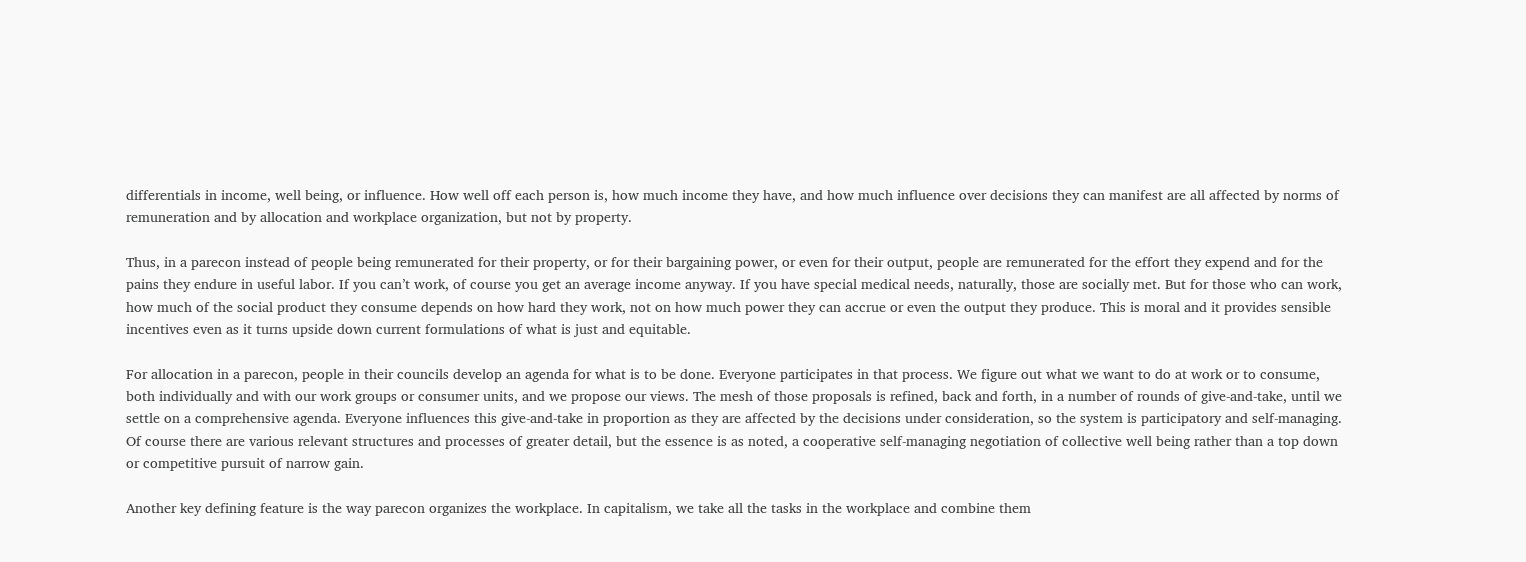differentials in income, well being, or influence. How well off each person is, how much income they have, and how much influence over decisions they can manifest are all affected by norms of remuneration and by allocation and workplace organization, but not by property.

Thus, in a parecon instead of people being remunerated for their property, or for their bargaining power, or even for their output, people are remunerated for the effort they expend and for the pains they endure in useful labor. If you can’t work, of course you get an average income anyway. If you have special medical needs, naturally, those are socially met. But for those who can work, how much of the social product they consume depends on how hard they work, not on how much power they can accrue or even the output they produce. This is moral and it provides sensible incentives even as it turns upside down current formulations of what is just and equitable.

For allocation in a parecon, people in their councils develop an agenda for what is to be done. Everyone participates in that process. We figure out what we want to do at work or to consume, both individually and with our work groups or consumer units, and we propose our views. The mesh of those proposals is refined, back and forth, in a number of rounds of give-and-take, until we settle on a comprehensive agenda. Everyone influences this give-and-take in proportion as they are affected by the decisions under consideration, so the system is participatory and self-managing. Of course there are various relevant structures and processes of greater detail, but the essence is as noted, a cooperative self-managing negotiation of collective well being rather than a top down or competitive pursuit of narrow gain.

Another key defining feature is the way parecon organizes the workplace. In capitalism, we take all the tasks in the workplace and combine them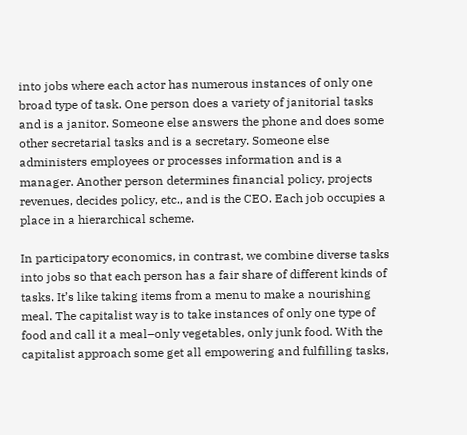into jobs where each actor has numerous instances of only one broad type of task. One person does a variety of janitorial tasks and is a janitor. Someone else answers the phone and does some other secretarial tasks and is a secretary. Someone else administers employees or processes information and is a manager. Another person determines financial policy, projects revenues, decides policy, etc., and is the CEO. Each job occupies a place in a hierarchical scheme.

In participatory economics, in contrast, we combine diverse tasks into jobs so that each person has a fair share of different kinds of tasks. It’s like taking items from a menu to make a nourishing meal. The capitalist way is to take instances of only one type of food and call it a meal–only vegetables, only junk food. With the capitalist approach some get all empowering and fulfilling tasks,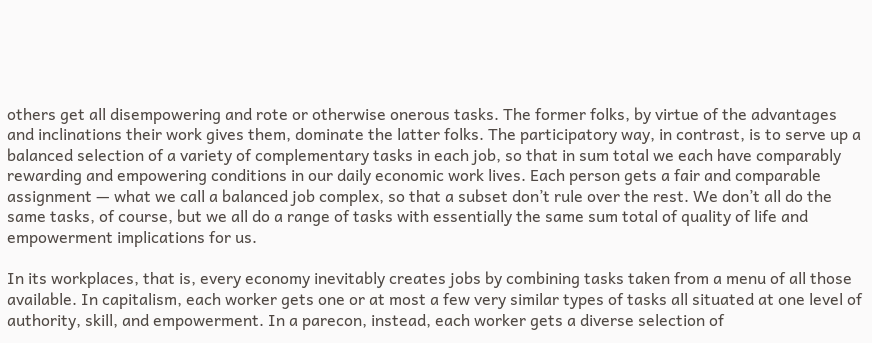others get all disempowering and rote or otherwise onerous tasks. The former folks, by virtue of the advantages and inclinations their work gives them, dominate the latter folks. The participatory way, in contrast, is to serve up a balanced selection of a variety of complementary tasks in each job, so that in sum total we each have comparably rewarding and empowering conditions in our daily economic work lives. Each person gets a fair and comparable assignment — what we call a balanced job complex, so that a subset don’t rule over the rest. We don’t all do the same tasks, of course, but we all do a range of tasks with essentially the same sum total of quality of life and empowerment implications for us.

In its workplaces, that is, every economy inevitably creates jobs by combining tasks taken from a menu of all those available. In capitalism, each worker gets one or at most a few very similar types of tasks all situated at one level of authority, skill, and empowerment. In a parecon, instead, each worker gets a diverse selection of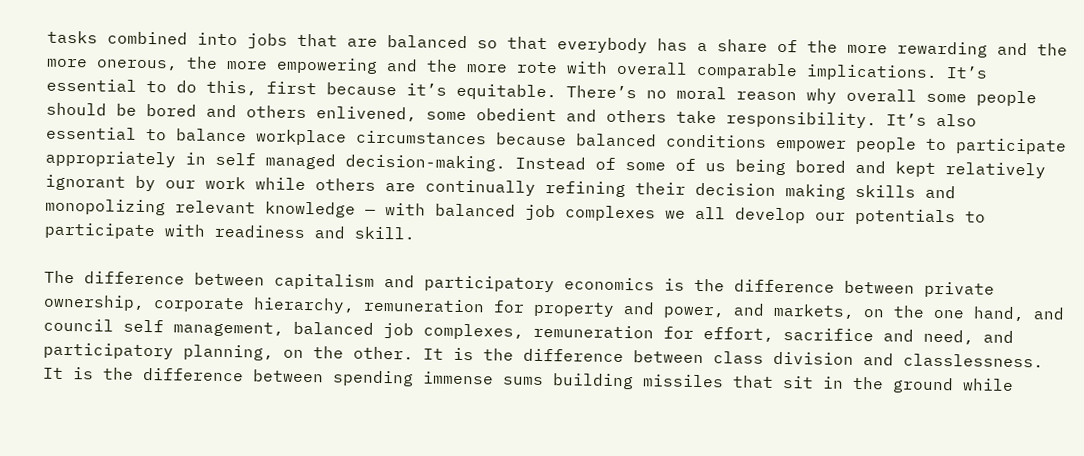tasks combined into jobs that are balanced so that everybody has a share of the more rewarding and the more onerous, the more empowering and the more rote with overall comparable implications. It’s essential to do this, first because it’s equitable. There’s no moral reason why overall some people should be bored and others enlivened, some obedient and others take responsibility. It’s also essential to balance workplace circumstances because balanced conditions empower people to participate appropriately in self managed decision-making. Instead of some of us being bored and kept relatively ignorant by our work while others are continually refining their decision making skills and monopolizing relevant knowledge — with balanced job complexes we all develop our potentials to participate with readiness and skill.

The difference between capitalism and participatory economics is the difference between private ownership, corporate hierarchy, remuneration for property and power, and markets, on the one hand, and council self management, balanced job complexes, remuneration for effort, sacrifice and need, and participatory planning, on the other. It is the difference between class division and classlessness. It is the difference between spending immense sums building missiles that sit in the ground while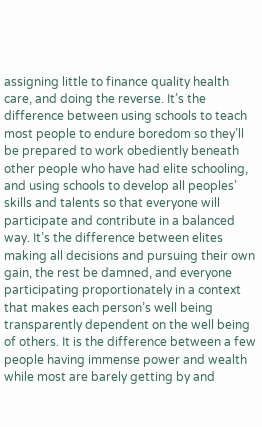assigning little to finance quality health care, and doing the reverse. It’s the difference between using schools to teach most people to endure boredom so they’ll be prepared to work obediently beneath other people who have had elite schooling, and using schools to develop all peoples’ skills and talents so that everyone will participate and contribute in a balanced way. It’s the difference between elites making all decisions and pursuing their own gain, the rest be damned, and everyone participating proportionately in a context that makes each person’s well being transparently dependent on the well being of others. It is the difference between a few people having immense power and wealth while most are barely getting by and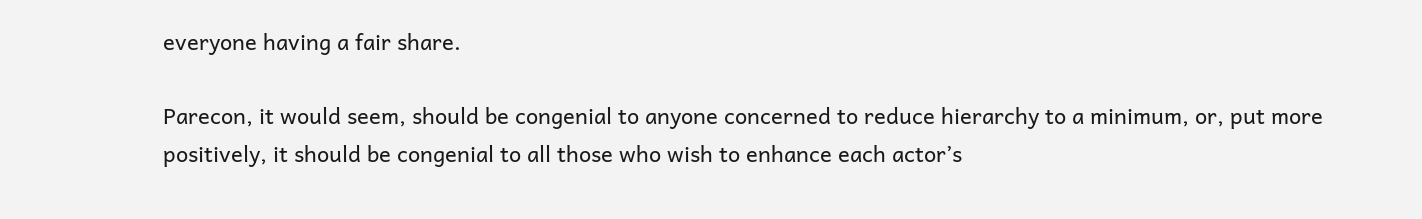everyone having a fair share.

Parecon, it would seem, should be congenial to anyone concerned to reduce hierarchy to a minimum, or, put more positively, it should be congenial to all those who wish to enhance each actor’s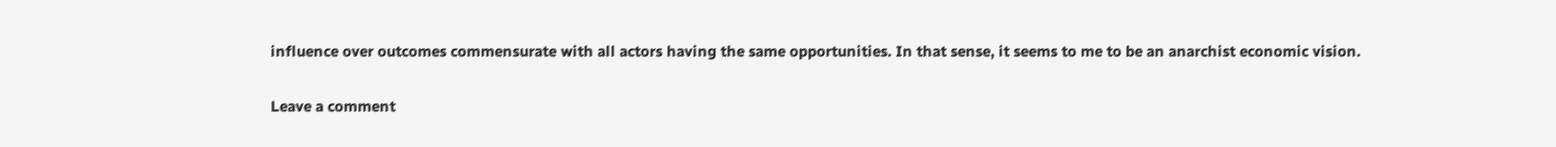influence over outcomes commensurate with all actors having the same opportunities. In that sense, it seems to me to be an anarchist economic vision.

Leave a comment